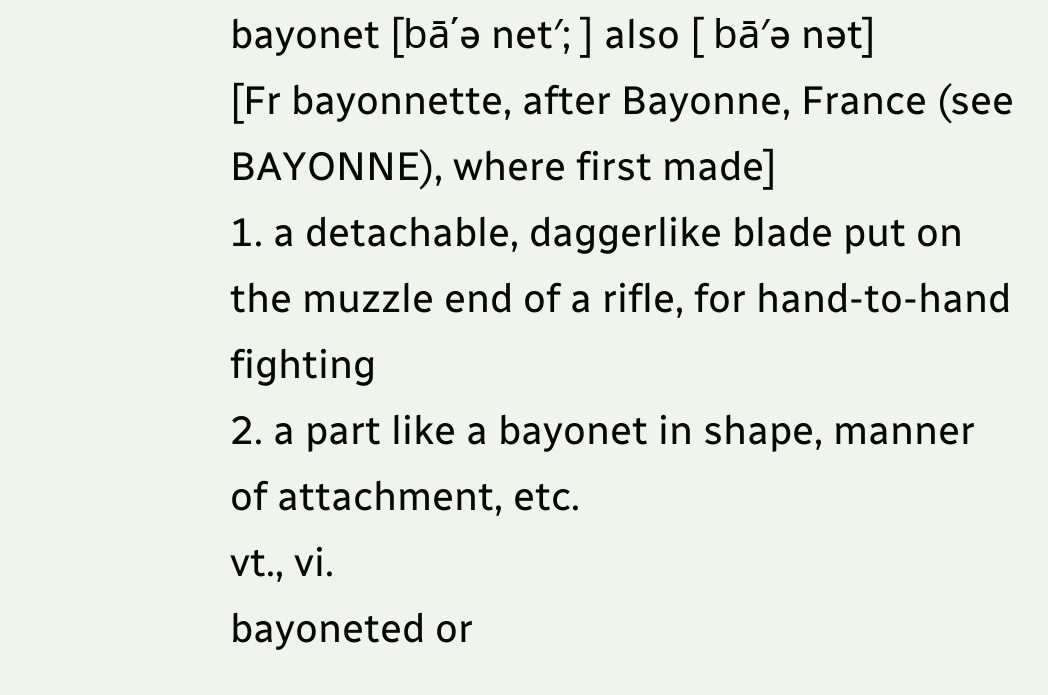bayonet [bā΄ə net′; ] also [ bā′ə nət]
[Fr bayonnette, after Bayonne, France (see BAYONNE), where first made]
1. a detachable, daggerlike blade put on the muzzle end of a rifle, for hand-to-hand fighting
2. a part like a bayonet in shape, manner of attachment, etc.
vt., vi.
bayoneted or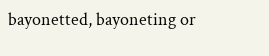bayonetted, bayoneting or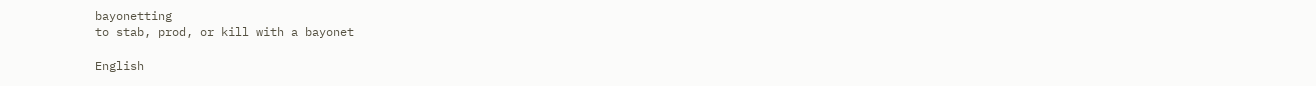bayonetting
to stab, prod, or kill with a bayonet

English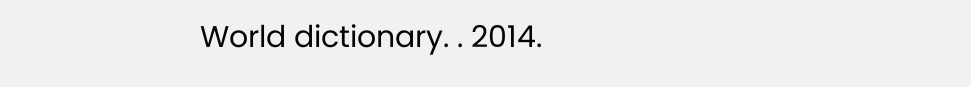World dictionary. . 2014.